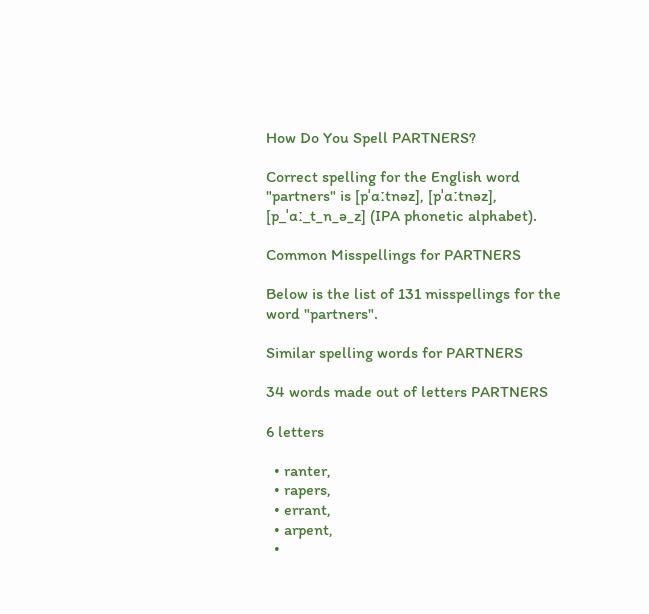How Do You Spell PARTNERS?

Correct spelling for the English word "partners" is [pˈɑːtnəz], [pˈɑːtnəz], [p_ˈɑː_t_n_ə_z] (IPA phonetic alphabet).

Common Misspellings for PARTNERS

Below is the list of 131 misspellings for the word "partners".

Similar spelling words for PARTNERS

34 words made out of letters PARTNERS

6 letters

  • ranter,
  • rapers,
  • errant,
  • arpent,
  •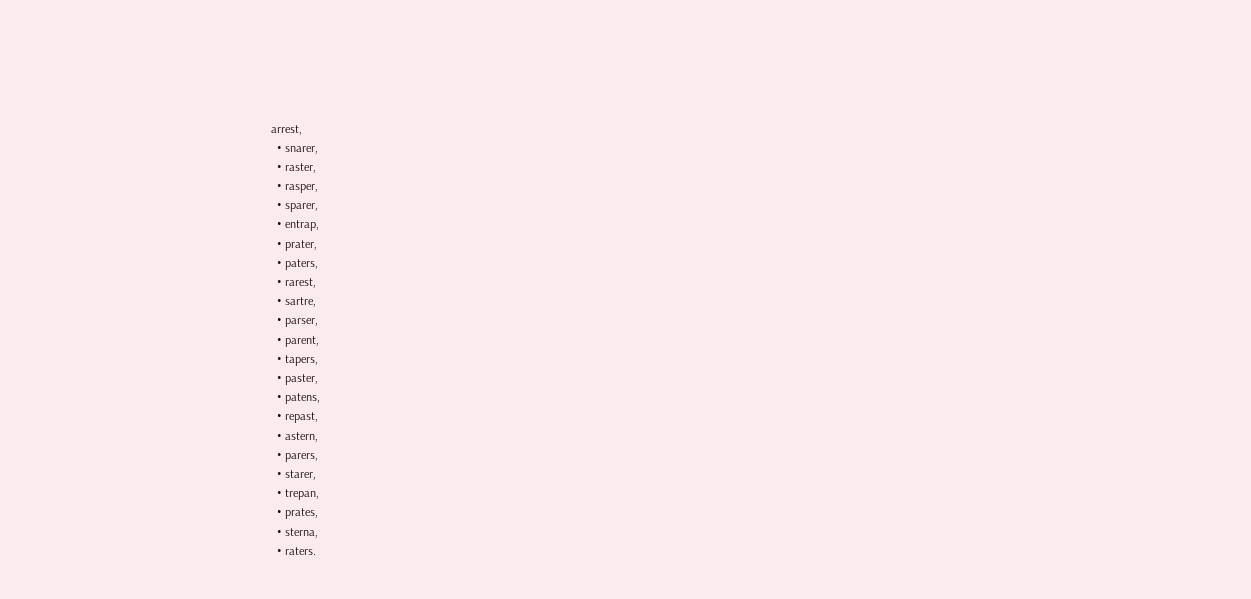arrest,
  • snarer,
  • raster,
  • rasper,
  • sparer,
  • entrap,
  • prater,
  • paters,
  • rarest,
  • sartre,
  • parser,
  • parent,
  • tapers,
  • paster,
  • patens,
  • repast,
  • astern,
  • parers,
  • starer,
  • trepan,
  • prates,
  • sterna,
  • raters.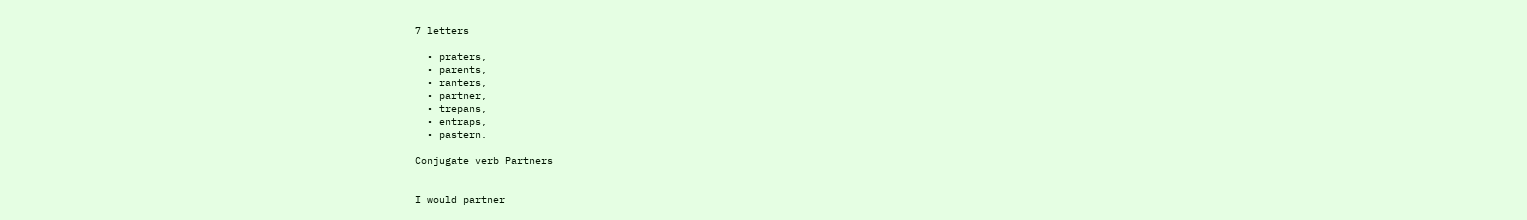7 letters

  • praters,
  • parents,
  • ranters,
  • partner,
  • trepans,
  • entraps,
  • pastern.

Conjugate verb Partners


I would partner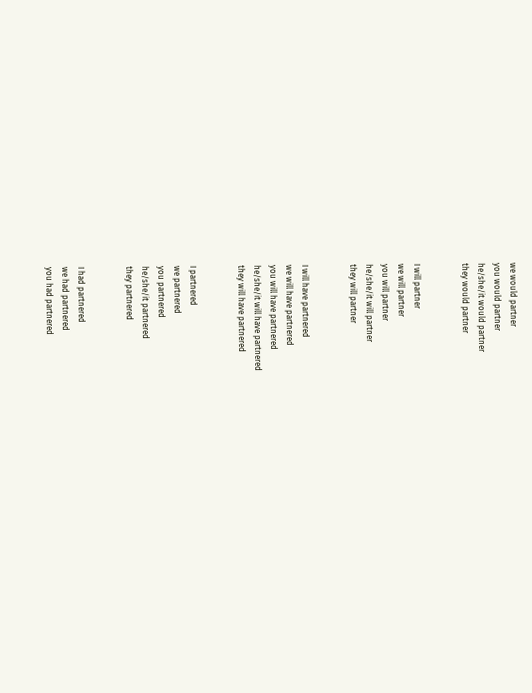we would partner
you would partner
he/she/it would partner
they would partner


I will partner
we will partner
you will partner
he/she/it will partner
they will partner


I will have partnered
we will have partnered
you will have partnered
he/she/it will have partnered
they will have partnered


I partnered
we partnered
you partnered
he/she/it partnered
they partnered


I had partnered
we had partnered
you had partnered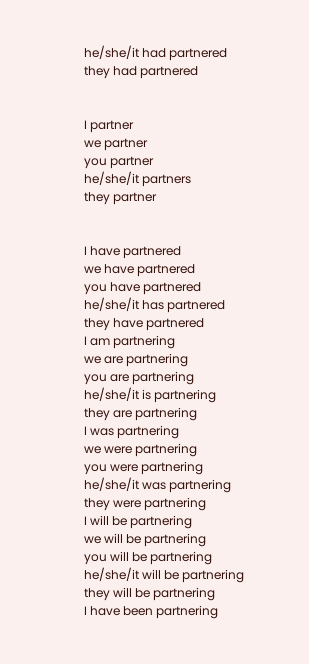he/she/it had partnered
they had partnered


I partner
we partner
you partner
he/she/it partners
they partner


I have partnered
we have partnered
you have partnered
he/she/it has partnered
they have partnered
I am partnering
we are partnering
you are partnering
he/she/it is partnering
they are partnering
I was partnering
we were partnering
you were partnering
he/she/it was partnering
they were partnering
I will be partnering
we will be partnering
you will be partnering
he/she/it will be partnering
they will be partnering
I have been partnering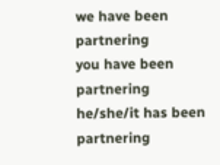we have been partnering
you have been partnering
he/she/it has been partnering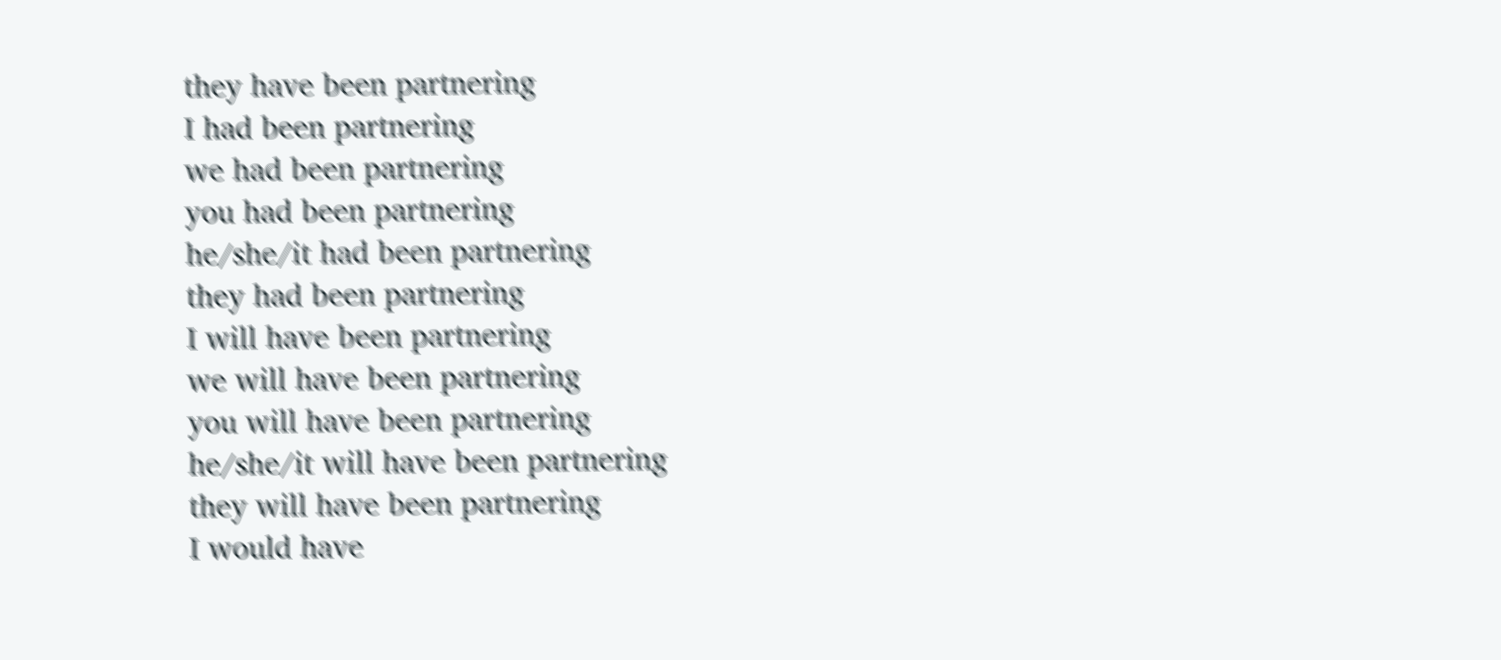they have been partnering
I had been partnering
we had been partnering
you had been partnering
he/she/it had been partnering
they had been partnering
I will have been partnering
we will have been partnering
you will have been partnering
he/she/it will have been partnering
they will have been partnering
I would have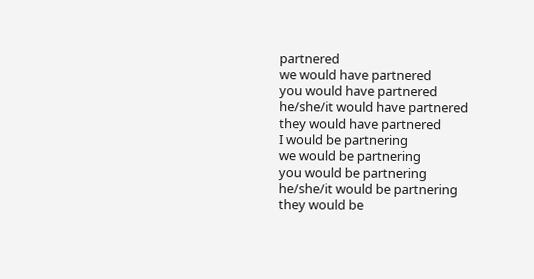partnered
we would have partnered
you would have partnered
he/she/it would have partnered
they would have partnered
I would be partnering
we would be partnering
you would be partnering
he/she/it would be partnering
they would be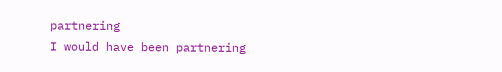partnering
I would have been partnering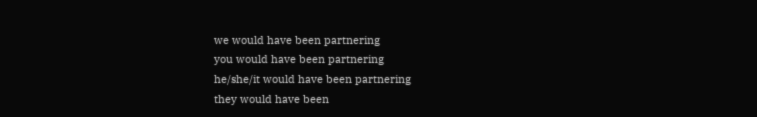we would have been partnering
you would have been partnering
he/she/it would have been partnering
they would have been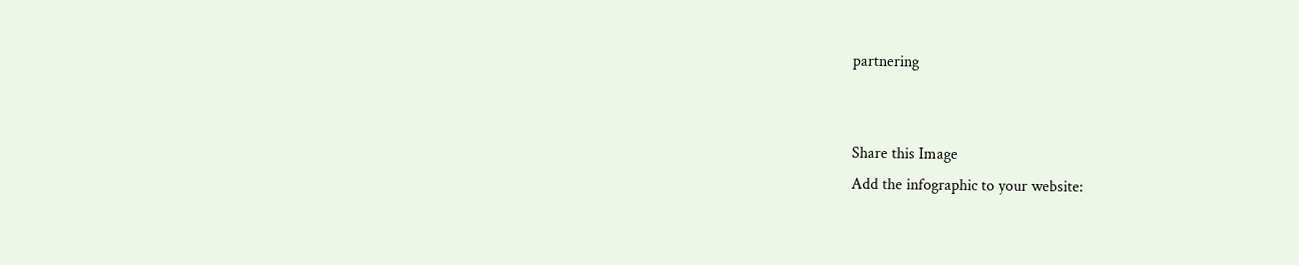partnering


Share this Image
Add the infographic to your website: